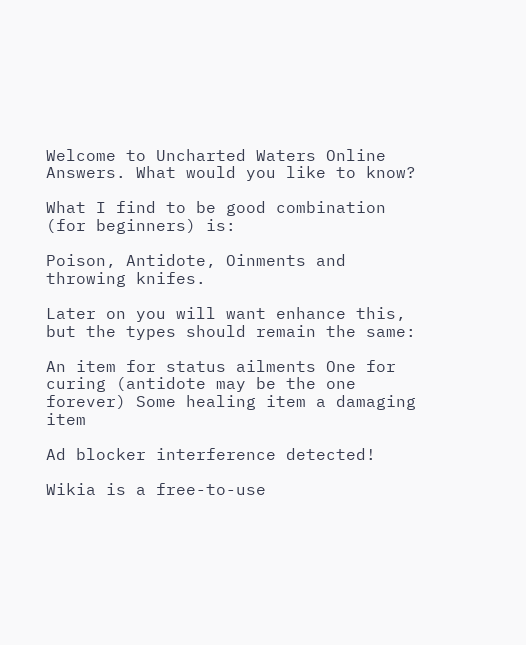Welcome to Uncharted Waters Online Answers. What would you like to know?

What I find to be good combination (for beginners) is:

Poison, Antidote, Oinments and throwing knifes.

Later on you will want enhance this, but the types should remain the same:

An item for status ailments One for curing (antidote may be the one forever) Some healing item a damaging item

Ad blocker interference detected!

Wikia is a free-to-use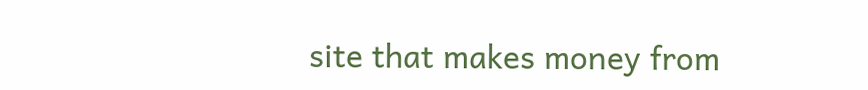site that makes money from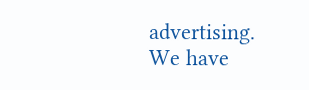advertising. We have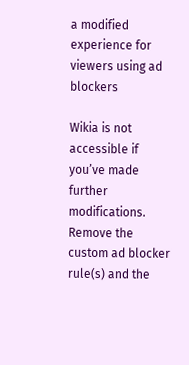a modified experience for viewers using ad blockers

Wikia is not accessible if you’ve made further modifications. Remove the custom ad blocker rule(s) and the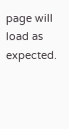page will load as expected.